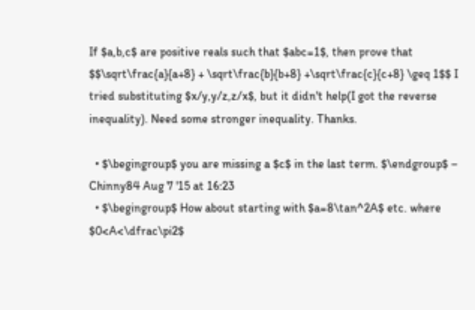If $a,b,c$ are positive reals such that $abc=1$, then prove that $$\sqrt\frac{a}{a+8} + \sqrt\frac{b}{b+8} +\sqrt\frac{c}{c+8} \geq 1$$ I tried substituting $x/y,y/z,z/x$, but it didn't help(I got the reverse inequality). Need some stronger inequality. Thanks.

  • $\begingroup$ you are missing a $c$ in the last term. $\endgroup$ – Chinny84 Aug 7 '15 at 16:23
  • $\begingroup$ How about starting with $a=8\tan^2A$ etc. where $0<A<\dfrac\pi2$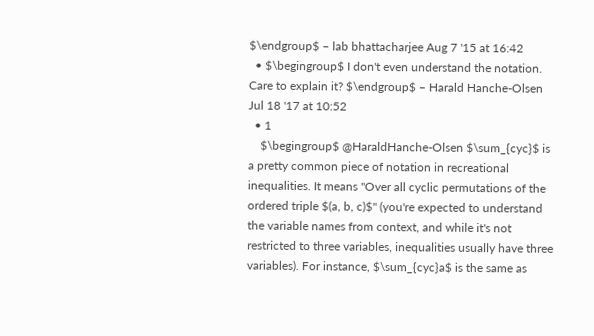$\endgroup$ – lab bhattacharjee Aug 7 '15 at 16:42
  • $\begingroup$ I don't even understand the notation. Care to explain it? $\endgroup$ – Harald Hanche-Olsen Jul 18 '17 at 10:52
  • 1
    $\begingroup$ @HaraldHanche-Olsen $\sum_{cyc}$ is a pretty common piece of notation in recreational inequalities. It means "Over all cyclic permutations of the ordered triple $(a, b, c)$" (you're expected to understand the variable names from context, and while it's not restricted to three variables, inequalities usually have three variables). For instance, $\sum_{cyc}a$ is the same as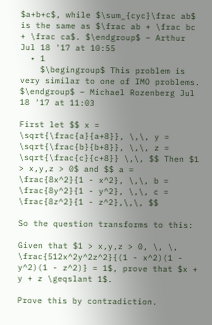$a+b+c$, while $\sum_{cyc}\frac ab$ is the same as $\frac ab + \frac bc + \frac ca$. $\endgroup$ – Arthur Jul 18 '17 at 10:55
  • 1
    $\begingroup$ This problem is very similar to one of IMO problems. $\endgroup$ – Michael Rozenberg Jul 18 '17 at 11:03

First let $$ x = \sqrt{\frac{a}{a+8}}, \,\, y = \sqrt{\frac{b}{b+8}}, \,\, z = \sqrt{\frac{c}{c+8}} \,\, $$ Then $1 > x,y,z > 0$ and $$ a = \frac{8x^2}{1 - x^2}, \,\, b = \frac{8y^2}{1 - y^2}, \,\, c = \frac{8z^2}{1 - z^2},\,\, $$

So the question transforms to this:

Given that $1 > x,y,z > 0, \, \, \frac{512x^2y^2z^2}{(1 - x^2)(1 - y^2)(1 - z^2)} = 1$, prove that $x + y + z \geqslant 1$.

Prove this by contradiction.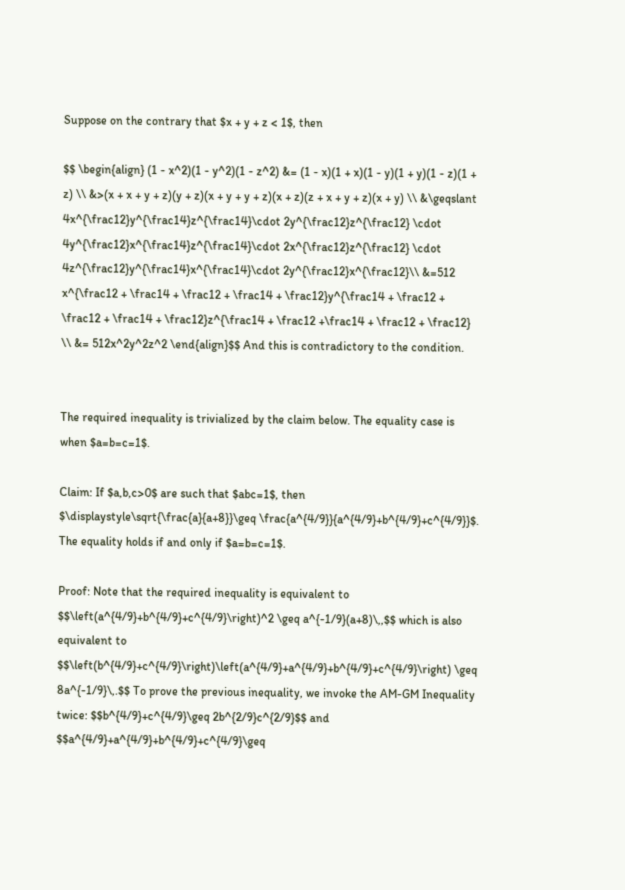Suppose on the contrary that $x + y + z < 1$, then

$$ \begin{align} (1 - x^2)(1 - y^2)(1 - z^2) &= (1 - x)(1 + x)(1 - y)(1 + y)(1 - z)(1 + z) \\ &>(x + x + y + z)(y + z)(x + y + y + z)(x + z)(z + x + y + z)(x + y) \\ &\geqslant 4x^{\frac12}y^{\frac14}z^{\frac14}\cdot 2y^{\frac12}z^{\frac12} \cdot 4y^{\frac12}x^{\frac14}z^{\frac14}\cdot 2x^{\frac12}z^{\frac12} \cdot 4z^{\frac12}y^{\frac14}x^{\frac14}\cdot 2y^{\frac12}x^{\frac12}\\ &=512 x^{\frac12 + \frac14 + \frac12 + \frac14 + \frac12}y^{\frac14 + \frac12 + \frac12 + \frac14 + \frac12}z^{\frac14 + \frac12 +\frac14 + \frac12 + \frac12} \\ &= 512x^2y^2z^2 \end{align}$$ And this is contradictory to the condition.


The required inequality is trivialized by the claim below. The equality case is when $a=b=c=1$.

Claim: If $a,b,c>0$ are such that $abc=1$, then $\displaystyle\sqrt{\frac{a}{a+8}}\geq \frac{a^{4/9}}{a^{4/9}+b^{4/9}+c^{4/9}}$. The equality holds if and only if $a=b=c=1$.

Proof: Note that the required inequality is equivalent to $$\left(a^{4/9}+b^{4/9}+c^{4/9}\right)^2 \geq a^{-1/9}(a+8)\,,$$ which is also equivalent to $$\left(b^{4/9}+c^{4/9}\right)\left(a^{4/9}+a^{4/9}+b^{4/9}+c^{4/9}\right) \geq 8a^{-1/9}\,.$$ To prove the previous inequality, we invoke the AM-GM Inequality twice: $$b^{4/9}+c^{4/9}\geq 2b^{2/9}c^{2/9}$$ and $$a^{4/9}+a^{4/9}+b^{4/9}+c^{4/9}\geq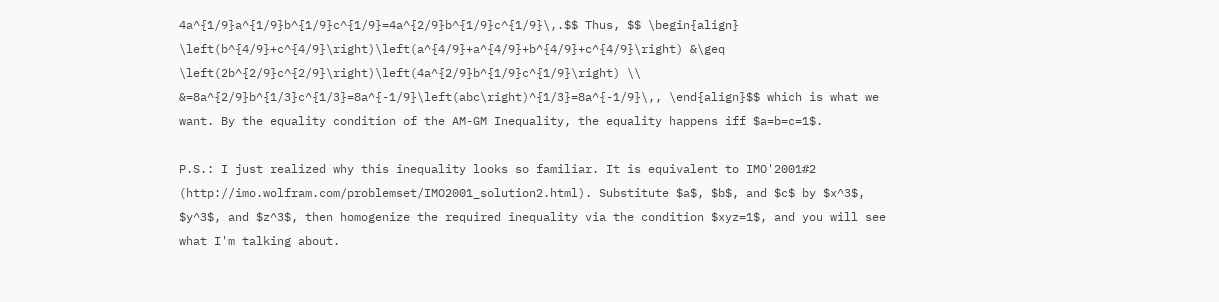4a^{1/9}a^{1/9}b^{1/9}c^{1/9}=4a^{2/9}b^{1/9}c^{1/9}\,.$$ Thus, $$ \begin{align} \left(b^{4/9}+c^{4/9}\right)\left(a^{4/9}+a^{4/9}+b^{4/9}+c^{4/9}\right) &\geq \left(2b^{2/9}c^{2/9}\right)\left(4a^{2/9}b^{1/9}c^{1/9}\right) \\ &=8a^{2/9}b^{1/3}c^{1/3}=8a^{-1/9}\left(abc\right)^{1/3}=8a^{-1/9}\,, \end{align}$$ which is what we want. By the equality condition of the AM-GM Inequality, the equality happens iff $a=b=c=1$.

P.S.: I just realized why this inequality looks so familiar. It is equivalent to IMO'2001#2 (http://imo.wolfram.com/problemset/IMO2001_solution2.html). Substitute $a$, $b$, and $c$ by $x^3$, $y^3$, and $z^3$, then homogenize the required inequality via the condition $xyz=1$, and you will see what I'm talking about.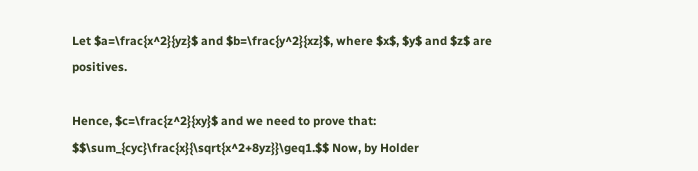Let $a=\frac{x^2}{yz}$ and $b=\frac{y^2}{xz}$, where $x$, $y$ and $z$ are positives.

Hence, $c=\frac{z^2}{xy}$ and we need to prove that: $$\sum_{cyc}\frac{x}{\sqrt{x^2+8yz}}\geq1.$$ Now, by Holder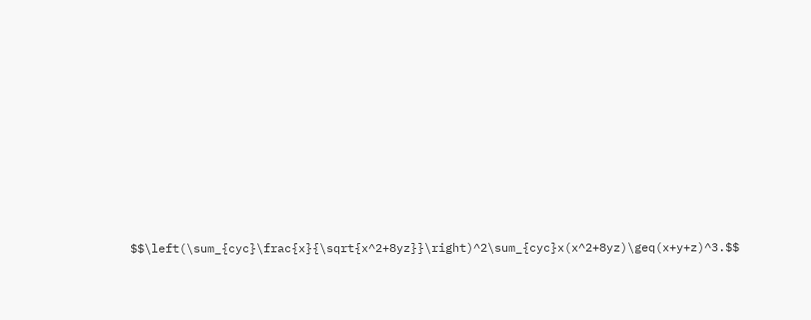$$\left(\sum_{cyc}\frac{x}{\sqrt{x^2+8yz}}\right)^2\sum_{cyc}x(x^2+8yz)\geq(x+y+z)^3.$$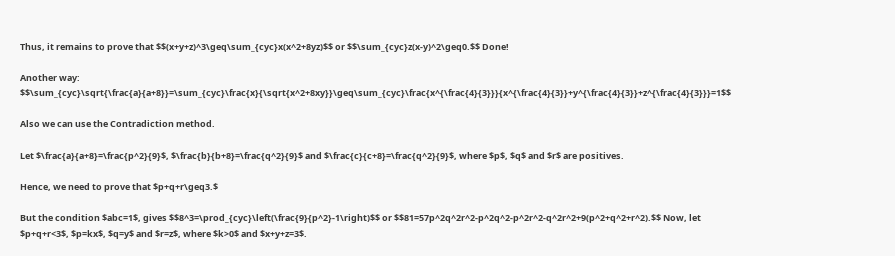Thus, it remains to prove that $$(x+y+z)^3\geq\sum_{cyc}x(x^2+8yz)$$ or $$\sum_{cyc}z(x-y)^2\geq0.$$ Done!

Another way: $$\sum_{cyc}\sqrt{\frac{a}{a+8}}=\sum_{cyc}\frac{x}{\sqrt{x^2+8xy}}\geq\sum_{cyc}\frac{x^{\frac{4}{3}}}{x^{\frac{4}{3}}+y^{\frac{4}{3}}+z^{\frac{4}{3}}}=1$$

Also we can use the Contradiction method.

Let $\frac{a}{a+8}=\frac{p^2}{9}$, $\frac{b}{b+8}=\frac{q^2}{9}$ and $\frac{c}{c+8}=\frac{q^2}{9}$, where $p$, $q$ and $r$ are positives.

Hence, we need to prove that $p+q+r\geq3.$

But the condition $abc=1$, gives $$8^3=\prod_{cyc}\left(\frac{9}{p^2}-1\right)$$ or $$81=57p^2q^2r^2-p^2q^2-p^2r^2-q^2r^2+9(p^2+q^2+r^2).$$ Now, let $p+q+r<3$, $p=kx$, $q=y$ and $r=z$, where $k>0$ and $x+y+z=3$.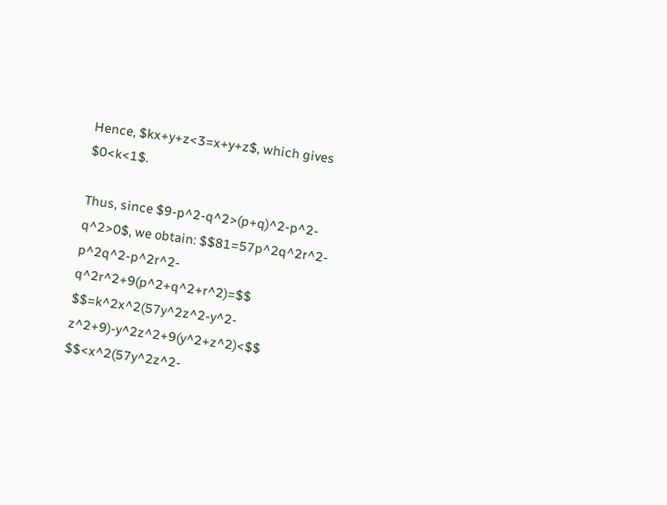Hence, $kx+y+z<3=x+y+z$, which gives $0<k<1$.

Thus, since $9-p^2-q^2>(p+q)^2-p^2-q^2>0$, we obtain: $$81=57p^2q^2r^2-p^2q^2-p^2r^2-q^2r^2+9(p^2+q^2+r^2)=$$ $$=k^2x^2(57y^2z^2-y^2-z^2+9)-y^2z^2+9(y^2+z^2)<$$ $$<x^2(57y^2z^2-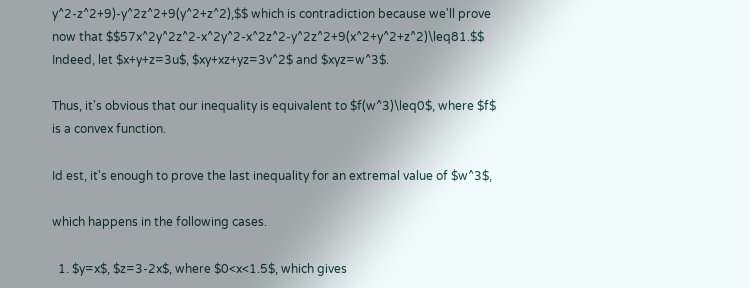y^2-z^2+9)-y^2z^2+9(y^2+z^2),$$ which is contradiction because we'll prove now that $$57x^2y^2z^2-x^2y^2-x^2z^2-y^2z^2+9(x^2+y^2+z^2)\leq81.$$ Indeed, let $x+y+z=3u$, $xy+xz+yz=3v^2$ and $xyz=w^3$.

Thus, it's obvious that our inequality is equivalent to $f(w^3)\leq0$, where $f$ is a convex function.

Id est, it's enough to prove the last inequality for an extremal value of $w^3$,

which happens in the following cases.

  1. $y=x$, $z=3-2x$, where $0<x<1.5$, which gives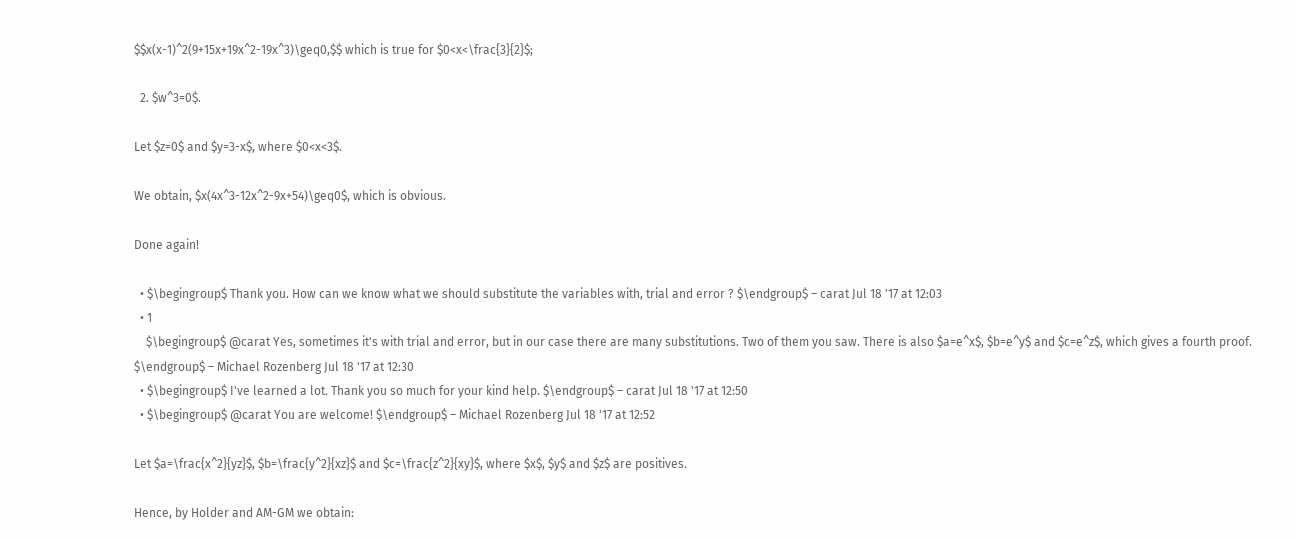$$x(x-1)^2(9+15x+19x^2-19x^3)\geq0,$$ which is true for $0<x<\frac{3}{2}$;

  2. $w^3=0$.

Let $z=0$ and $y=3-x$, where $0<x<3$.

We obtain, $x(4x^3-12x^2-9x+54)\geq0$, which is obvious.

Done again!

  • $\begingroup$ Thank you. How can we know what we should substitute the variables with, trial and error ? $\endgroup$ – carat Jul 18 '17 at 12:03
  • 1
    $\begingroup$ @carat Yes, sometimes it's with trial and error, but in our case there are many substitutions. Two of them you saw. There is also $a=e^x$, $b=e^y$ and $c=e^z$, which gives a fourth proof. $\endgroup$ – Michael Rozenberg Jul 18 '17 at 12:30
  • $\begingroup$ I've learned a lot. Thank you so much for your kind help. $\endgroup$ – carat Jul 18 '17 at 12:50
  • $\begingroup$ @carat You are welcome! $\endgroup$ – Michael Rozenberg Jul 18 '17 at 12:52

Let $a=\frac{x^2}{yz}$, $b=\frac{y^2}{xz}$ and $c=\frac{z^2}{xy}$, where $x$, $y$ and $z$ are positives.

Hence, by Holder and AM-GM we obtain: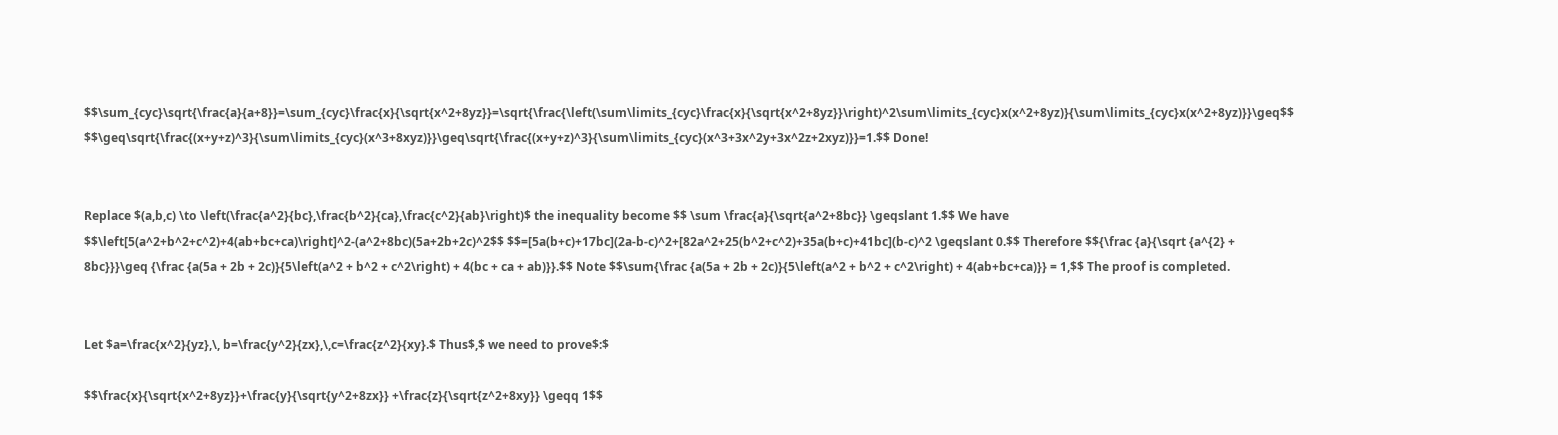$$\sum_{cyc}\sqrt{\frac{a}{a+8}}=\sum_{cyc}\frac{x}{\sqrt{x^2+8yz}}=\sqrt{\frac{\left(\sum\limits_{cyc}\frac{x}{\sqrt{x^2+8yz}}\right)^2\sum\limits_{cyc}x(x^2+8yz)}{\sum\limits_{cyc}x(x^2+8yz)}}\geq$$ $$\geq\sqrt{\frac{(x+y+z)^3}{\sum\limits_{cyc}(x^3+8xyz)}}\geq\sqrt{\frac{(x+y+z)^3}{\sum\limits_{cyc}(x^3+3x^2y+3x^2z+2xyz)}}=1.$$ Done!


Replace $(a,b,c) \to \left(\frac{a^2}{bc},\frac{b^2}{ca},\frac{c^2}{ab}\right)$ the inequality become $$ \sum \frac{a}{\sqrt{a^2+8bc}} \geqslant 1.$$ We have $$\left[5(a^2+b^2+c^2)+4(ab+bc+ca)\right]^2-(a^2+8bc)(5a+2b+2c)^2$$ $$=[5a(b+c)+17bc](2a-b-c)^2+[82a^2+25(b^2+c^2)+35a(b+c)+41bc](b-c)^2 \geqslant 0.$$ Therefore $${\frac {a}{\sqrt {a^{2} + 8bc}}}\geq {\frac {a(5a + 2b + 2c)}{5\left(a^2 + b^2 + c^2\right) + 4(bc + ca + ab)}}.$$ Note $$\sum{\frac {a(5a + 2b + 2c)}{5\left(a^2 + b^2 + c^2\right) + 4(ab+bc+ca)}} = 1,$$ The proof is completed.


Let $a=\frac{x^2}{yz},\, b=\frac{y^2}{zx},\,c=\frac{z^2}{xy}.$ Thus$,$ we need to prove$:$

$$\frac{x}{\sqrt{x^2+8yz}}+\frac{y}{\sqrt{y^2+8zx}} +\frac{z}{\sqrt{z^2+8xy}} \geqq 1$$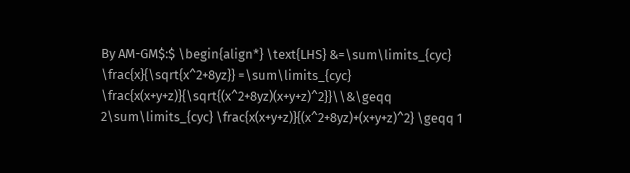By AM-GM$:$ \begin{align*} \text{LHS} &=\sum\limits_{cyc} \frac{x}{\sqrt{x^2+8yz}} =\sum\limits_{cyc} \frac{x(x+y+z)}{\sqrt{(x^2+8yz)(x+y+z)^2}}\\&\geqq 2\sum\limits_{cyc} \frac{x(x+y+z)}{(x^2+8yz)+(x+y+z)^2} \geqq 1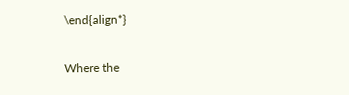\end{align*}

Where the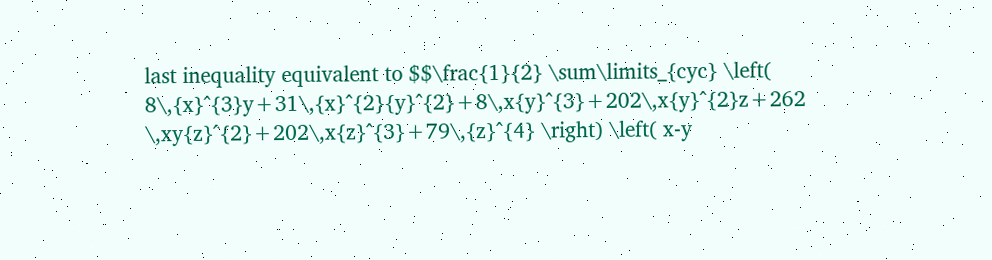last inequality equivalent to $$\frac{1}{2} \sum\limits_{cyc} \left( 8\,{x}^{3}y+31\,{x}^{2}{y}^{2}+8\,x{y}^{3}+202\,x{y}^{2}z+262 \,xy{z}^{2}+202\,x{z}^{3}+79\,{z}^{4} \right) \left( x-y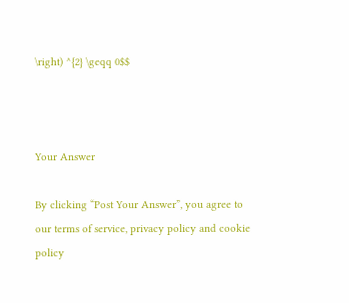\right) ^{2} \geqq 0$$



Your Answer

By clicking “Post Your Answer”, you agree to our terms of service, privacy policy and cookie policy